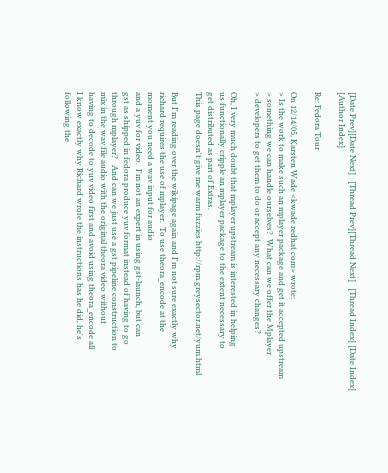[Date Prev][Date Next]   [Thread Prev][Thread Next]   [Thread Index] [Date Index] [Author Index]

Re: Fedora Tour

On 12/14/05, Karsten Wade <kwade redhat com> wrote:
> Is the work to make such an mplayer package and get it accepted upstream
> something we can handle ourselves?  What can we offer the Mplayer
> developers to get them to do or accept any necessary changes?

Oh, I very much doubt that mplayer upstream is interested in helping
us functionally cripple an mplayer package to the extent necessary to
get distributed as part of Extras.
This page doesn't give me warm fuzzies http://rpm.greysector.net/yum.html

But I'm reading over the wikipage again and I'm not sure exactly why
richard requires the use of mplayer.  To use theora_encode at the
moment you need a wav input for audio
and a yuv for video.  I'm not an expert in using gst-launch, but can
gst as shipped in fedora produce yuv format instead of having to go
through mplayer?   And can we just use a gst pipeline construction to
mix in the wav file audio with the original theora video without
having to decode to yuv video first and avoid using theora_encode all
I know exactly why Richard wrote the instructions has he did, he's
following the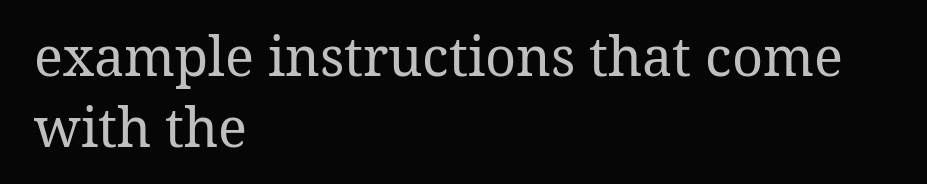example instructions that come with the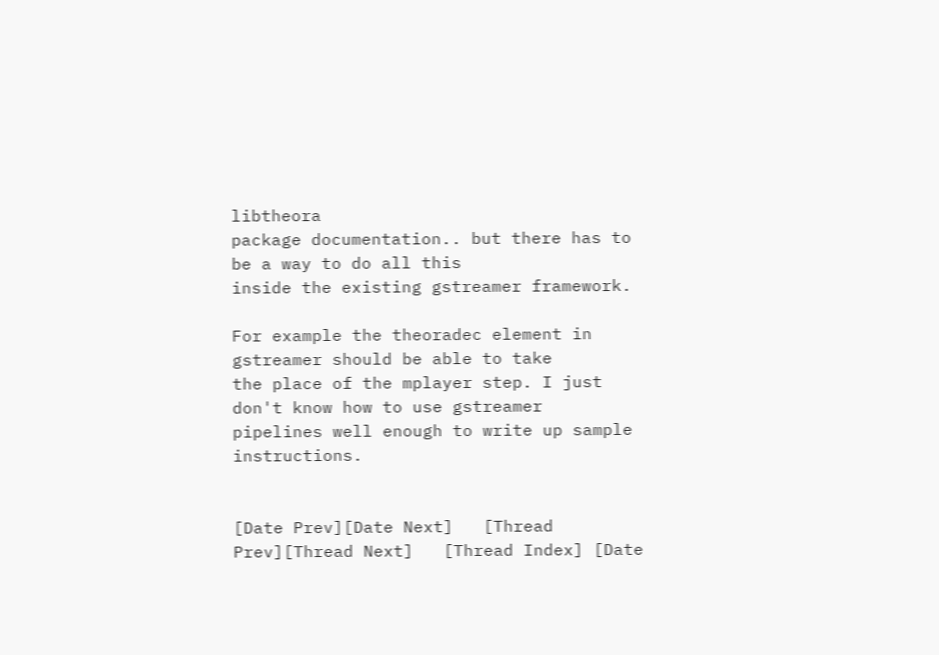libtheora
package documentation.. but there has to be a way to do all this
inside the existing gstreamer framework.

For example the theoradec element in gstreamer should be able to take
the place of the mplayer step. I just don't know how to use gstreamer
pipelines well enough to write up sample instructions.


[Date Prev][Date Next]   [Thread Prev][Thread Next]   [Thread Index] [Date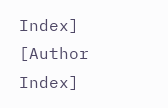Index] [Author Index]